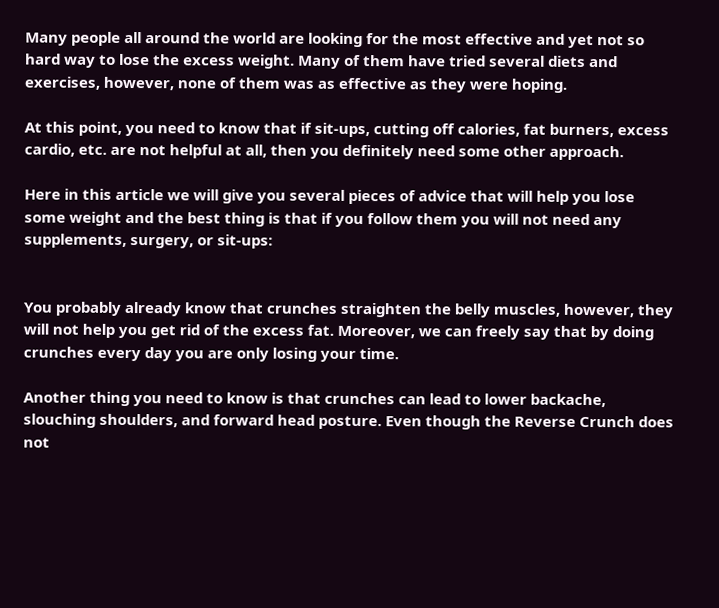Many people all around the world are looking for the most effective and yet not so hard way to lose the excess weight. Many of them have tried several diets and exercises, however, none of them was as effective as they were hoping.

At this point, you need to know that if sit-ups, cutting off calories, fat burners, excess cardio, etc. are not helpful at all, then you definitely need some other approach.

Here in this article we will give you several pieces of advice that will help you lose some weight and the best thing is that if you follow them you will not need any supplements, surgery, or sit-ups:


You probably already know that crunches straighten the belly muscles, however, they will not help you get rid of the excess fat. Moreover, we can freely say that by doing crunches every day you are only losing your time.

Another thing you need to know is that crunches can lead to lower backache, slouching shoulders, and forward head posture. Even though the Reverse Crunch does not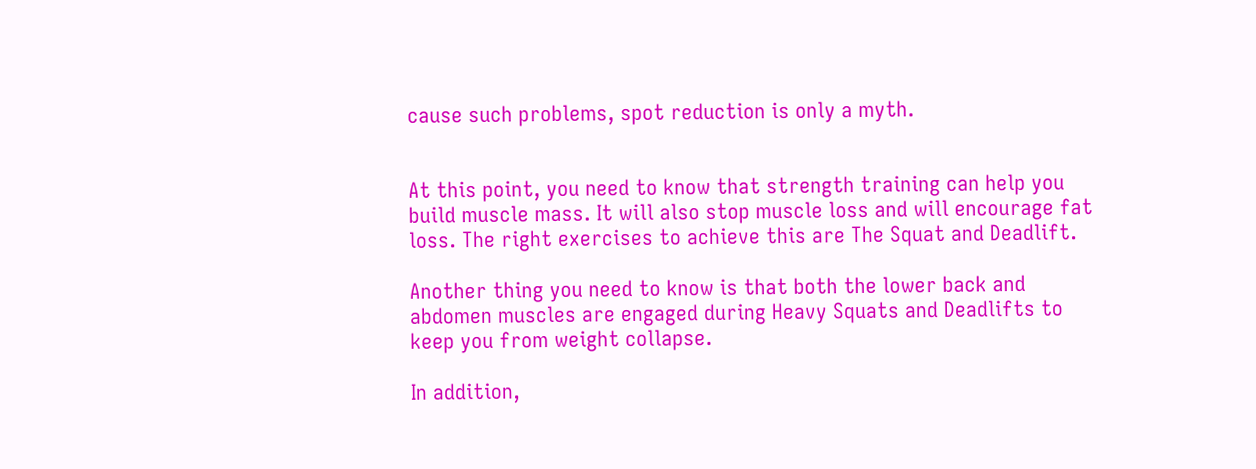cause such problems, spot reduction is only a myth.


At this point, you need to know that strength training can help you build muscle mass. It will also stop muscle loss and will encourage fat loss. The right exercises to achieve this are The Squat and Deadlift.

Another thing you need to know is that both the lower back and abdomen muscles are engaged during Heavy Squats and Deadlifts to keep you from weight collapse.

In addition,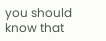you should know that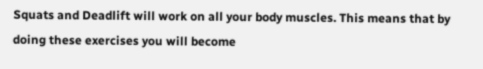Squats and Deadlift will work on all your body muscles. This means that by doing these exercises you will become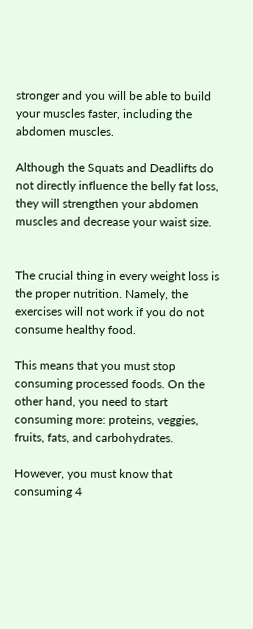stronger and you will be able to build your muscles faster, including the abdomen muscles.

Although the Squats and Deadlifts do not directly influence the belly fat loss, they will strengthen your abdomen muscles and decrease your waist size.


The crucial thing in every weight loss is the proper nutrition. Namely, the exercises will not work if you do not consume healthy food.

This means that you must stop consuming processed foods. On the other hand, you need to start consuming more: proteins, veggies, fruits, fats, and carbohydrates.

However, you must know that consuming 4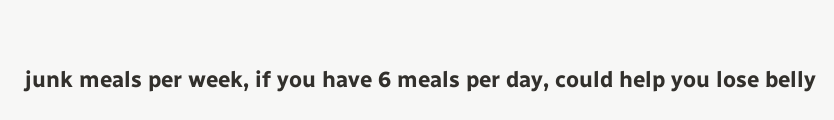junk meals per week, if you have 6 meals per day, could help you lose belly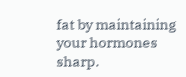fat by maintaining your hormones sharp.